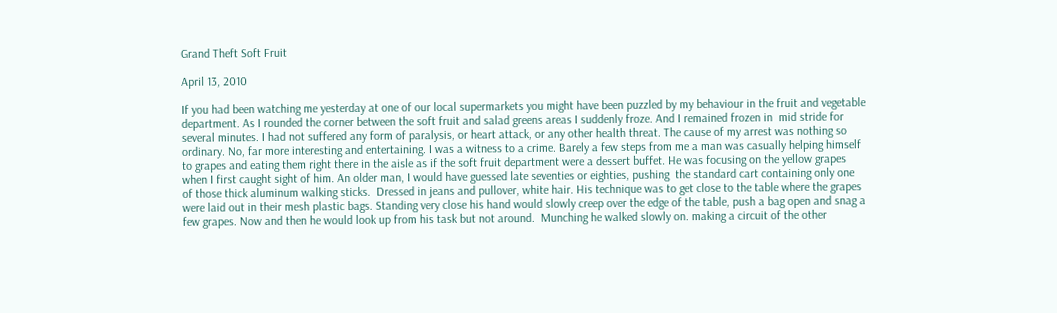Grand Theft Soft Fruit

April 13, 2010

If you had been watching me yesterday at one of our local supermarkets you might have been puzzled by my behaviour in the fruit and vegetable department. As I rounded the corner between the soft fruit and salad greens areas I suddenly froze. And I remained frozen in  mid stride for several minutes. I had not suffered any form of paralysis, or heart attack, or any other health threat. The cause of my arrest was nothing so ordinary. No, far more interesting and entertaining. I was a witness to a crime. Barely a few steps from me a man was casually helping himself to grapes and eating them right there in the aisle as if the soft fruit department were a dessert buffet. He was focusing on the yellow grapes when I first caught sight of him. An older man, I would have guessed late seventies or eighties, pushing  the standard cart containing only one of those thick aluminum walking sticks.  Dressed in jeans and pullover, white hair. His technique was to get close to the table where the grapes were laid out in their mesh plastic bags. Standing very close his hand would slowly creep over the edge of the table, push a bag open and snag a few grapes. Now and then he would look up from his task but not around.  Munching he walked slowly on. making a circuit of the other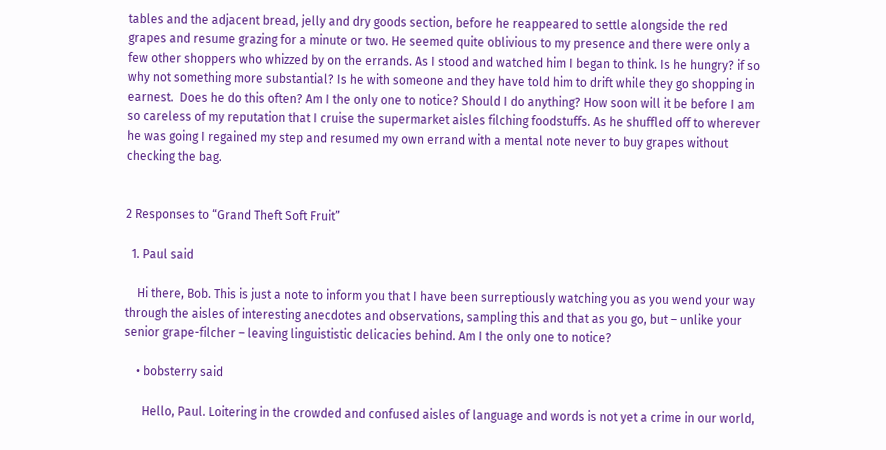tables and the adjacent bread, jelly and dry goods section, before he reappeared to settle alongside the red grapes and resume grazing for a minute or two. He seemed quite oblivious to my presence and there were only a few other shoppers who whizzed by on the errands. As I stood and watched him I began to think. Is he hungry? if so why not something more substantial? Is he with someone and they have told him to drift while they go shopping in earnest.  Does he do this often? Am I the only one to notice? Should I do anything? How soon will it be before I am so careless of my reputation that I cruise the supermarket aisles filching foodstuffs. As he shuffled off to wherever he was going I regained my step and resumed my own errand with a mental note never to buy grapes without checking the bag.


2 Responses to “Grand Theft Soft Fruit”

  1. Paul said

    Hi there, Bob. This is just a note to inform you that I have been surreptiously watching you as you wend your way through the aisles of interesting anecdotes and observations, sampling this and that as you go, but – unlike your senior grape-filcher – leaving linguististic delicacies behind. Am I the only one to notice?

    • bobsterry said

      Hello, Paul. Loitering in the crowded and confused aisles of language and words is not yet a crime in our world,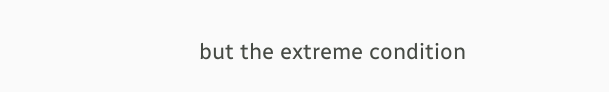but the extreme condition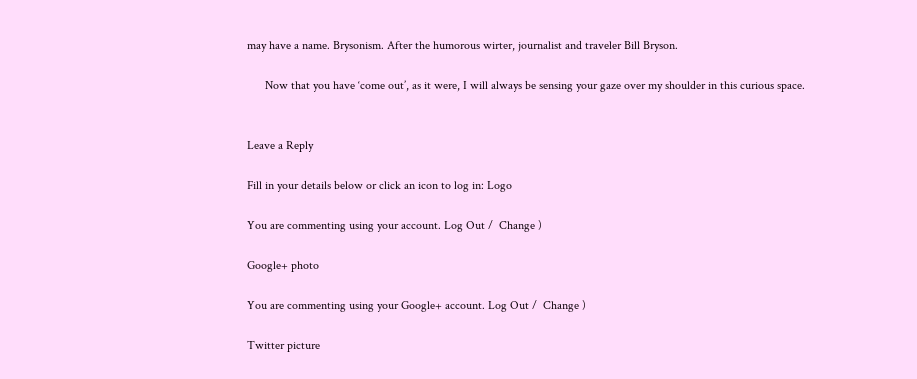may have a name. Brysonism. After the humorous wirter, journalist and traveler Bill Bryson.

      Now that you have ‘come out’, as it were, I will always be sensing your gaze over my shoulder in this curious space.


Leave a Reply

Fill in your details below or click an icon to log in: Logo

You are commenting using your account. Log Out /  Change )

Google+ photo

You are commenting using your Google+ account. Log Out /  Change )

Twitter picture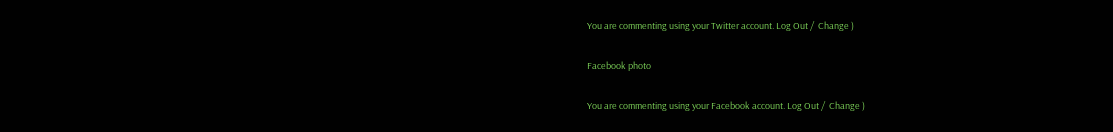You are commenting using your Twitter account. Log Out /  Change )

Facebook photo

You are commenting using your Facebook account. Log Out /  Change )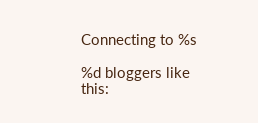Connecting to %s

%d bloggers like this: